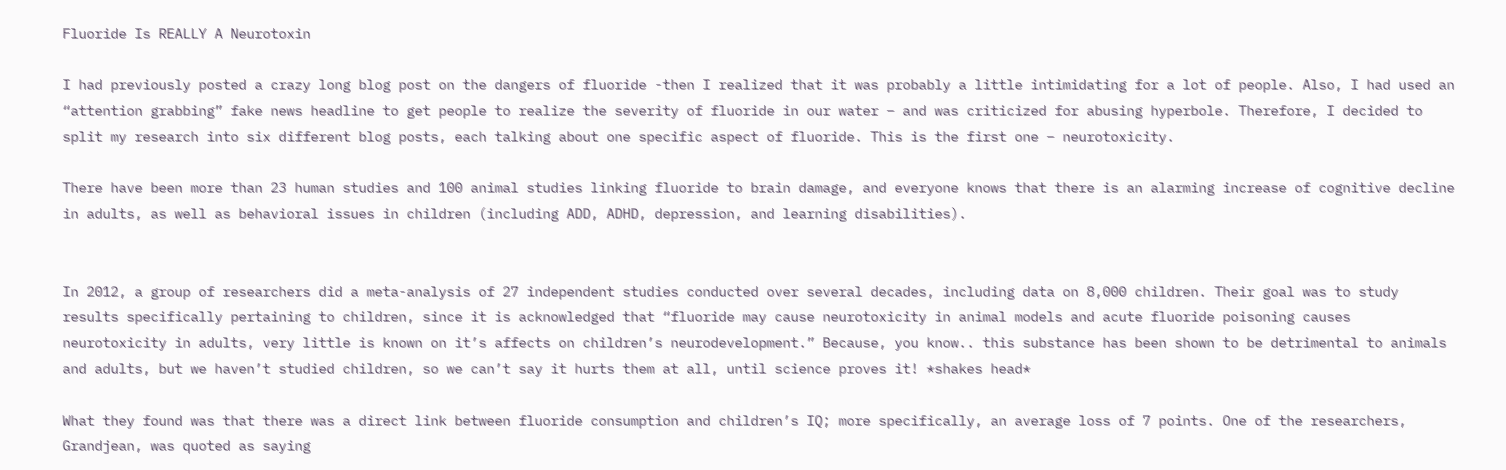Fluoride Is REALLY A Neurotoxin

I had previously posted a crazy long blog post on the dangers of fluoride -then I realized that it was probably a little intimidating for a lot of people. Also, I had used an “attention grabbing” fake news headline to get people to realize the severity of fluoride in our water – and was criticized for abusing hyperbole. Therefore, I decided to split my research into six different blog posts, each talking about one specific aspect of fluoride. This is the first one – neurotoxicity.

There have been more than 23 human studies and 100 animal studies linking fluoride to brain damage, and everyone knows that there is an alarming increase of cognitive decline in adults, as well as behavioral issues in children (including ADD, ADHD, depression, and learning disabilities).


In 2012, a group of researchers did a meta-analysis of 27 independent studies conducted over several decades, including data on 8,000 children. Their goal was to study results specifically pertaining to children, since it is acknowledged that “fluoride may cause neurotoxicity in animal models and acute fluoride poisoning causes neurotoxicity in adults, very little is known on it’s affects on children’s neurodevelopment.” Because, you know.. this substance has been shown to be detrimental to animals and adults, but we haven’t studied children, so we can’t say it hurts them at all, until science proves it! *shakes head*

What they found was that there was a direct link between fluoride consumption and children’s IQ; more specifically, an average loss of 7 points. One of the researchers, Grandjean, was quoted as saying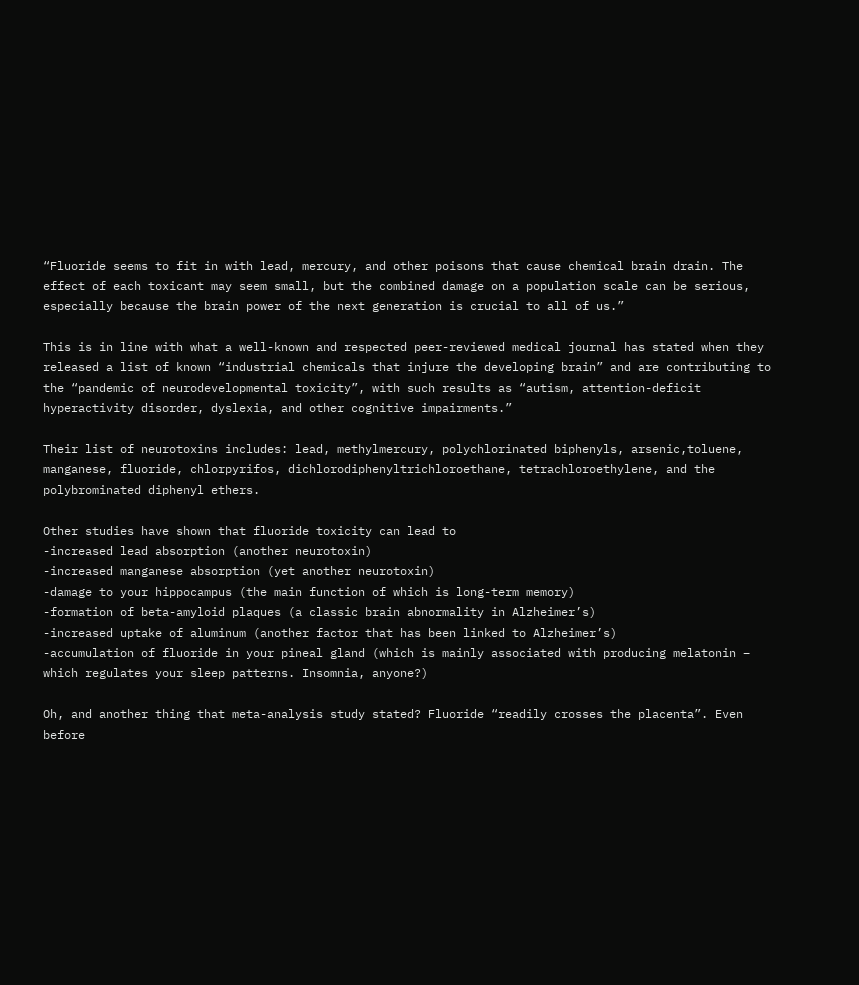“Fluoride seems to fit in with lead, mercury, and other poisons that cause chemical brain drain. The effect of each toxicant may seem small, but the combined damage on a population scale can be serious, especially because the brain power of the next generation is crucial to all of us.”

This is in line with what a well-known and respected peer-reviewed medical journal has stated when they released a list of known “industrial chemicals that injure the developing brain” and are contributing to the “pandemic of neurodevelopmental toxicity”, with such results as “autism, attention-deficit hyperactivity disorder, dyslexia, and other cognitive impairments.”

Their list of neurotoxins includes: lead, methylmercury, polychlorinated biphenyls, arsenic,toluene, manganese, fluoride, chlorpyrifos, dichlorodiphenyltrichloroethane, tetrachloroethylene, and the polybrominated diphenyl ethers.

Other studies have shown that fluoride toxicity can lead to
-increased lead absorption (another neurotoxin)
-increased manganese absorption (yet another neurotoxin)
-damage to your hippocampus (the main function of which is long-term memory)
-formation of beta-amyloid plaques (a classic brain abnormality in Alzheimer’s)
-increased uptake of aluminum (another factor that has been linked to Alzheimer’s)
-accumulation of fluoride in your pineal gland (which is mainly associated with producing melatonin – which regulates your sleep patterns. Insomnia, anyone?)

Oh, and another thing that meta-analysis study stated? Fluoride “readily crosses the placenta”. Even before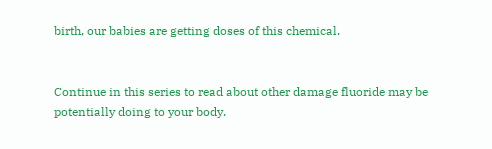birth, our babies are getting doses of this chemical.


Continue in this series to read about other damage fluoride may be potentially doing to your body.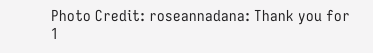Photo Credit: roseannadana: Thank you for 1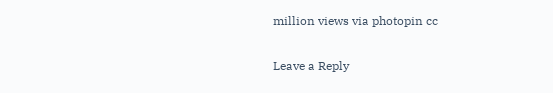million views via photopin cc

Leave a Reply